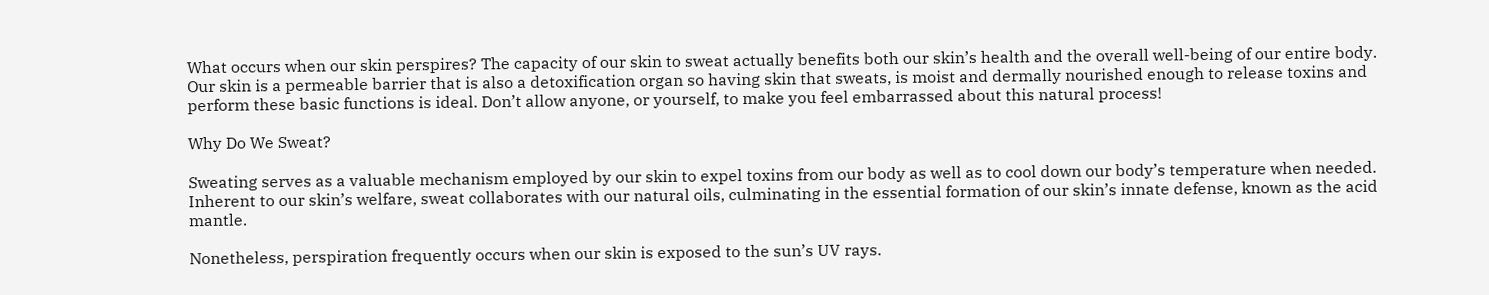What occurs when our skin perspires? The capacity of our skin to sweat actually benefits both our skin’s health and the overall well-being of our entire body. Our skin is a permeable barrier that is also a detoxification organ so having skin that sweats, is moist and dermally nourished enough to release toxins and perform these basic functions is ideal. Don’t allow anyone, or yourself, to make you feel embarrassed about this natural process!

Why Do We Sweat?

Sweating serves as a valuable mechanism employed by our skin to expel toxins from our body as well as to cool down our body’s temperature when needed. Inherent to our skin’s welfare, sweat collaborates with our natural oils, culminating in the essential formation of our skin’s innate defense, known as the acid mantle.

Nonetheless, perspiration frequently occurs when our skin is exposed to the sun’s UV rays.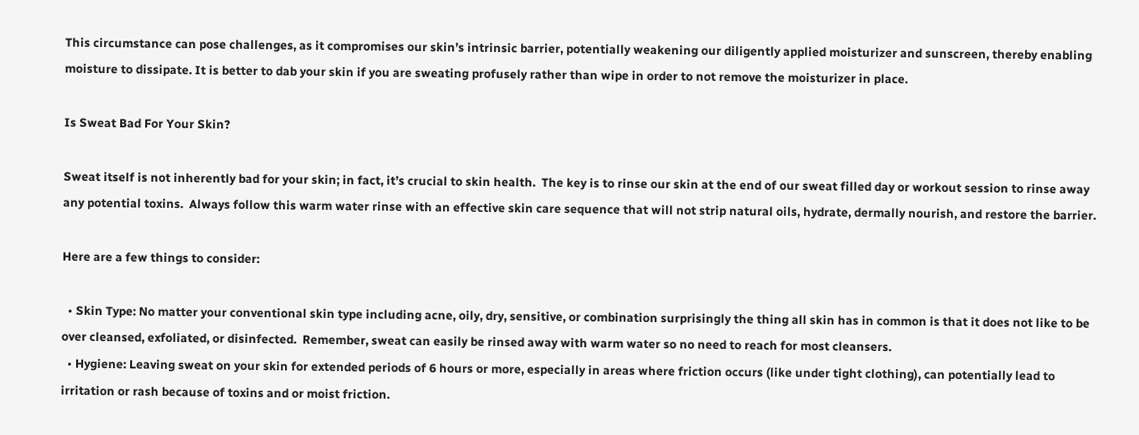This circumstance can pose challenges, as it compromises our skin’s intrinsic barrier, potentially weakening our diligently applied moisturizer and sunscreen, thereby enabling moisture to dissipate. It is better to dab your skin if you are sweating profusely rather than wipe in order to not remove the moisturizer in place.

Is Sweat Bad For Your Skin?

Sweat itself is not inherently bad for your skin; in fact, it’s crucial to skin health.  The key is to rinse our skin at the end of our sweat filled day or workout session to rinse away any potential toxins.  Always follow this warm water rinse with an effective skin care sequence that will not strip natural oils, hydrate, dermally nourish, and restore the barrier.

Here are a few things to consider:

  • Skin Type: No matter your conventional skin type including acne, oily, dry, sensitive, or combination surprisingly the thing all skin has in common is that it does not like to be over cleansed, exfoliated, or disinfected.  Remember, sweat can easily be rinsed away with warm water so no need to reach for most cleansers.
  • Hygiene: Leaving sweat on your skin for extended periods of 6 hours or more, especially in areas where friction occurs (like under tight clothing), can potentially lead to irritation or rash because of toxins and or moist friction.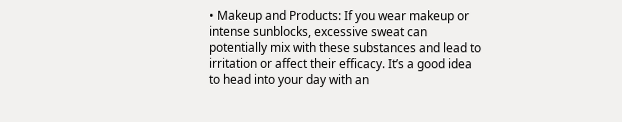• Makeup and Products: If you wear makeup or intense sunblocks, excessive sweat can potentially mix with these substances and lead to irritation or affect their efficacy. It’s a good idea to head into your day with an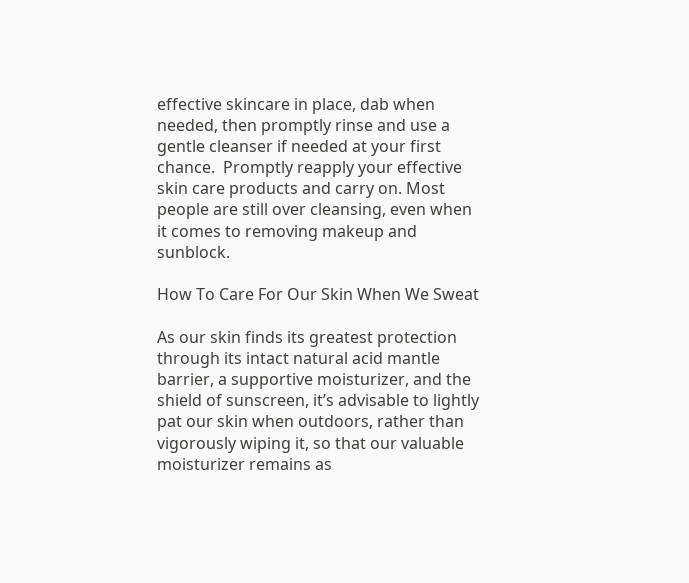effective skincare in place, dab when needed, then promptly rinse and use a gentle cleanser if needed at your first chance.  Promptly reapply your effective skin care products and carry on. Most people are still over cleansing, even when it comes to removing makeup and sunblock.

How To Care For Our Skin When We Sweat

As our skin finds its greatest protection through its intact natural acid mantle barrier, a supportive moisturizer, and the shield of sunscreen, it’s advisable to lightly pat our skin when outdoors, rather than vigorously wiping it, so that our valuable moisturizer remains as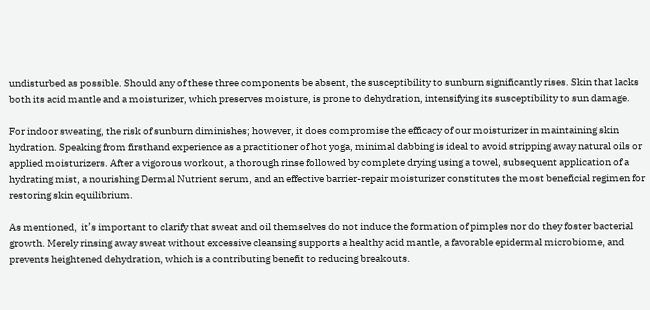undisturbed as possible. Should any of these three components be absent, the susceptibility to sunburn significantly rises. Skin that lacks both its acid mantle and a moisturizer, which preserves moisture, is prone to dehydration, intensifying its susceptibility to sun damage.

For indoor sweating, the risk of sunburn diminishes; however, it does compromise the efficacy of our moisturizer in maintaining skin hydration. Speaking from firsthand experience as a practitioner of hot yoga, minimal dabbing is ideal to avoid stripping away natural oils or applied moisturizers. After a vigorous workout, a thorough rinse followed by complete drying using a towel, subsequent application of a hydrating mist, a nourishing Dermal Nutrient serum, and an effective barrier-repair moisturizer constitutes the most beneficial regimen for restoring skin equilibrium.

As mentioned,  it’s important to clarify that sweat and oil themselves do not induce the formation of pimples nor do they foster bacterial growth. Merely rinsing away sweat without excessive cleansing supports a healthy acid mantle, a favorable epidermal microbiome, and prevents heightened dehydration, which is a contributing benefit to reducing breakouts.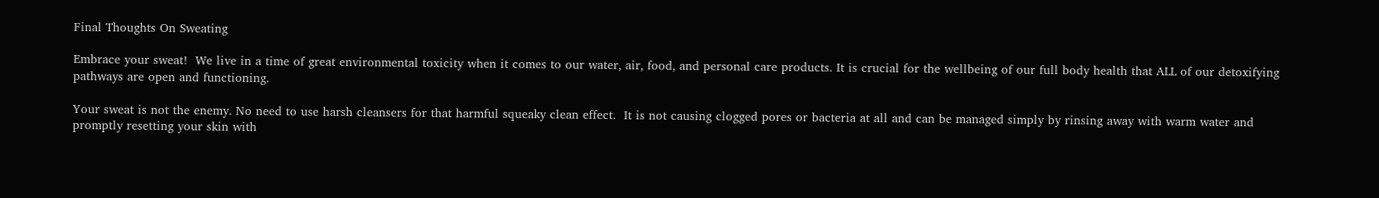Final Thoughts On Sweating

Embrace your sweat!  We live in a time of great environmental toxicity when it comes to our water, air, food, and personal care products. It is crucial for the wellbeing of our full body health that ALL of our detoxifying pathways are open and functioning.

Your sweat is not the enemy. No need to use harsh cleansers for that harmful squeaky clean effect.  It is not causing clogged pores or bacteria at all and can be managed simply by rinsing away with warm water and promptly resetting your skin with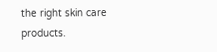the right skin care products.